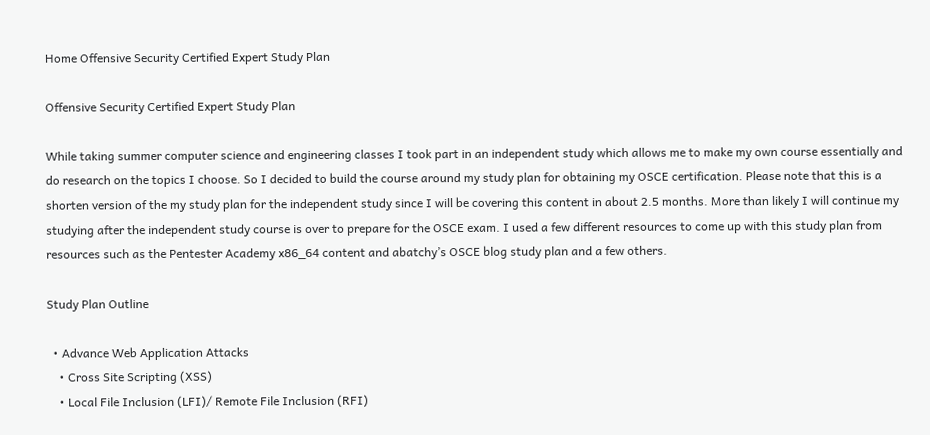Home Offensive Security Certified Expert Study Plan

Offensive Security Certified Expert Study Plan

While taking summer computer science and engineering classes I took part in an independent study which allows me to make my own course essentially and do research on the topics I choose. So I decided to build the course around my study plan for obtaining my OSCE certification. Please note that this is a shorten version of the my study plan for the independent study since I will be covering this content in about 2.5 months. More than likely I will continue my studying after the independent study course is over to prepare for the OSCE exam. I used a few different resources to come up with this study plan from resources such as the Pentester Academy x86_64 content and abatchy’s OSCE blog study plan and a few others.

Study Plan Outline

  • Advance Web Application Attacks
    • Cross Site Scripting (XSS)
    • Local File Inclusion (LFI)/ Remote File Inclusion (RFI)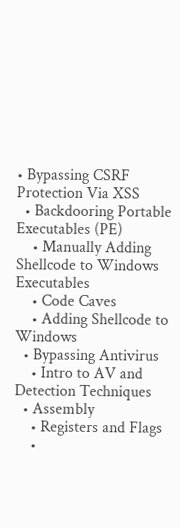• Bypassing CSRF Protection Via XSS
  • Backdooring Portable Executables (PE)
    • Manually Adding Shellcode to Windows Executables
    • Code Caves
    • Adding Shellcode to Windows
  • Bypassing Antivirus
    • Intro to AV and Detection Techniques
  • Assembly
    • Registers and Flags
    •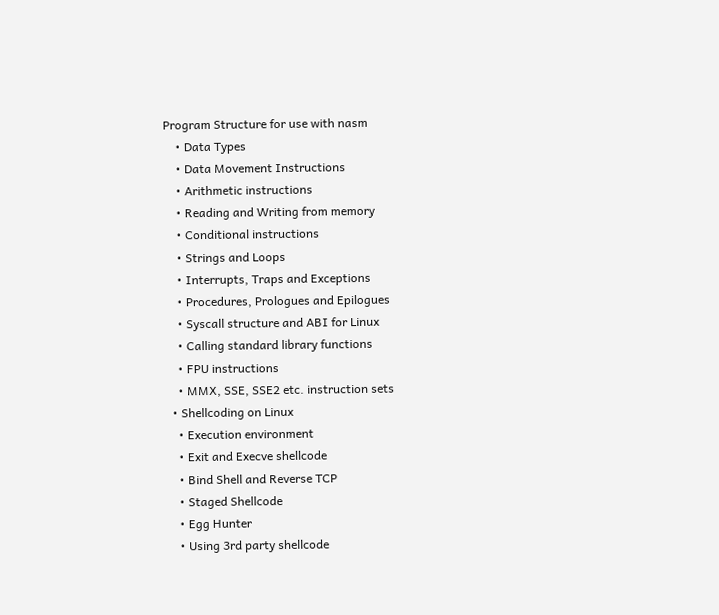Program Structure for use with nasm
    • Data Types
    • Data Movement Instructions
    • Arithmetic instructions
    • Reading and Writing from memory
    • Conditional instructions
    • Strings and Loops
    • Interrupts, Traps and Exceptions
    • Procedures, Prologues and Epilogues
    • Syscall structure and ABI for Linux
    • Calling standard library functions
    • FPU instructions
    • MMX, SSE, SSE2 etc. instruction sets
  • Shellcoding on Linux
    • Execution environment
    • Exit and Execve shellcode
    • Bind Shell and Reverse TCP
    • Staged Shellcode
    • Egg Hunter
    • Using 3rd party shellcode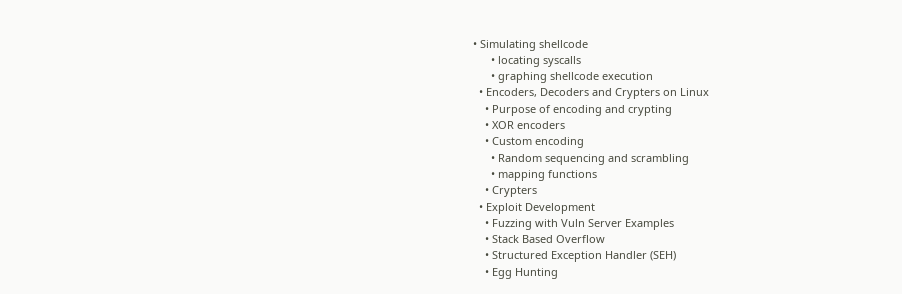• Simulating shellcode
      • locating syscalls
      • graphing shellcode execution
  • Encoders, Decoders and Crypters on Linux
    • Purpose of encoding and crypting
    • XOR encoders
    • Custom encoding
      • Random sequencing and scrambling
      • mapping functions
    • Crypters
  • Exploit Development
    • Fuzzing with Vuln Server Examples
    • Stack Based Overflow
    • Structured Exception Handler (SEH)
    • Egg Hunting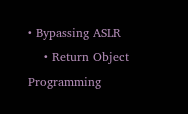• Bypassing ASLR
    • Return Object Programming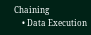Chaining
    • Data Execution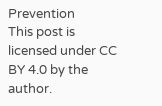Prevention
This post is licensed under CC BY 4.0 by the author.